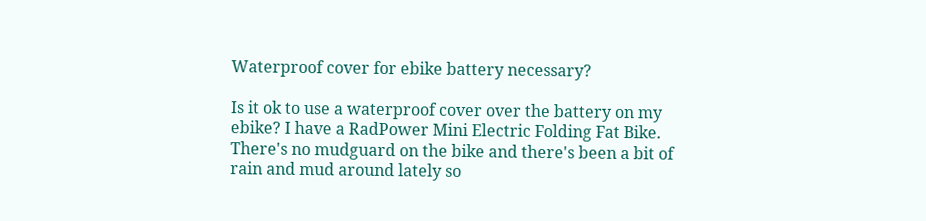Waterproof cover for ebike battery necessary?

Is it ok to use a waterproof cover over the battery on my ebike? I have a RadPower Mini Electric Folding Fat Bike. There's no mudguard on the bike and there's been a bit of rain and mud around lately so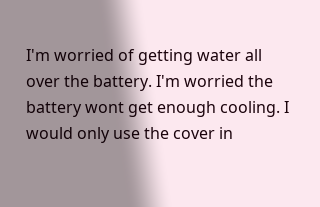I'm worried of getting water all over the battery. I'm worried the battery wont get enough cooling. I would only use the cover in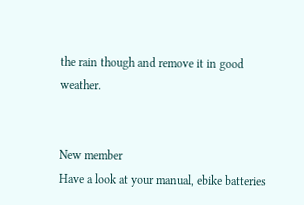the rain though and remove it in good weather.


New member
Have a look at your manual, ebike batteries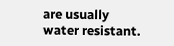are usually water resistant.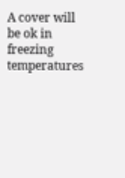A cover will be ok in freezing temperatures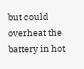but could overheat the battery in hot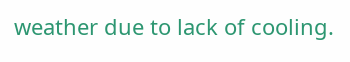weather due to lack of cooling.